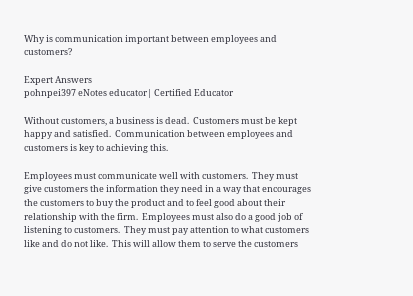Why is communication important between employees and customers?

Expert Answers
pohnpei397 eNotes educator| Certified Educator

Without customers, a business is dead.  Customers must be kept happy and satisfied.  Communication between employees and customers is key to achieving this.

Employees must communicate well with customers.  They must give customers the information they need in a way that encourages the customers to buy the product and to feel good about their relationship with the firm.  Employees must also do a good job of listening to customers.  They must pay attention to what customers like and do not like.  This will allow them to serve the customers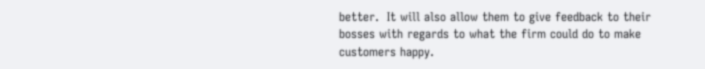better.  It will also allow them to give feedback to their bosses with regards to what the firm could do to make customers happy.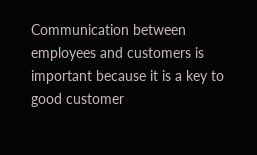Communication between employees and customers is important because it is a key to good customer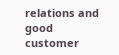relations and good customer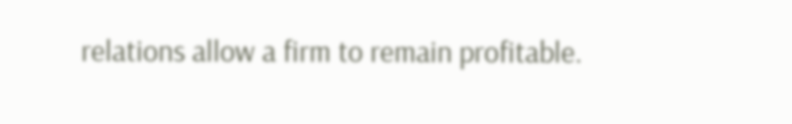relations allow a firm to remain profitable.